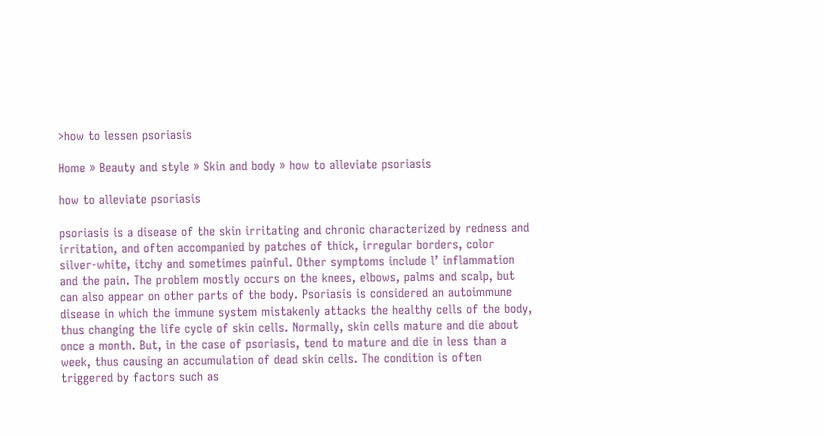>how to lessen psoriasis

Home » Beauty and style » Skin and body » how to alleviate psoriasis

how to alleviate psoriasis

psoriasis is a disease of the skin irritating and chronic characterized by redness and irritation, and often accompanied by patches of thick, irregular borders, color silver-white, itchy and sometimes painful. Other symptoms include l’ inflammation and the pain. The problem mostly occurs on the knees, elbows, palms and scalp, but can also appear on other parts of the body. Psoriasis is considered an autoimmune disease in which the immune system mistakenly attacks the healthy cells of the body, thus changing the life cycle of skin cells. Normally, skin cells mature and die about once a month. But, in the case of psoriasis, tend to mature and die in less than a week, thus causing an accumulation of dead skin cells. The condition is often triggered by factors such as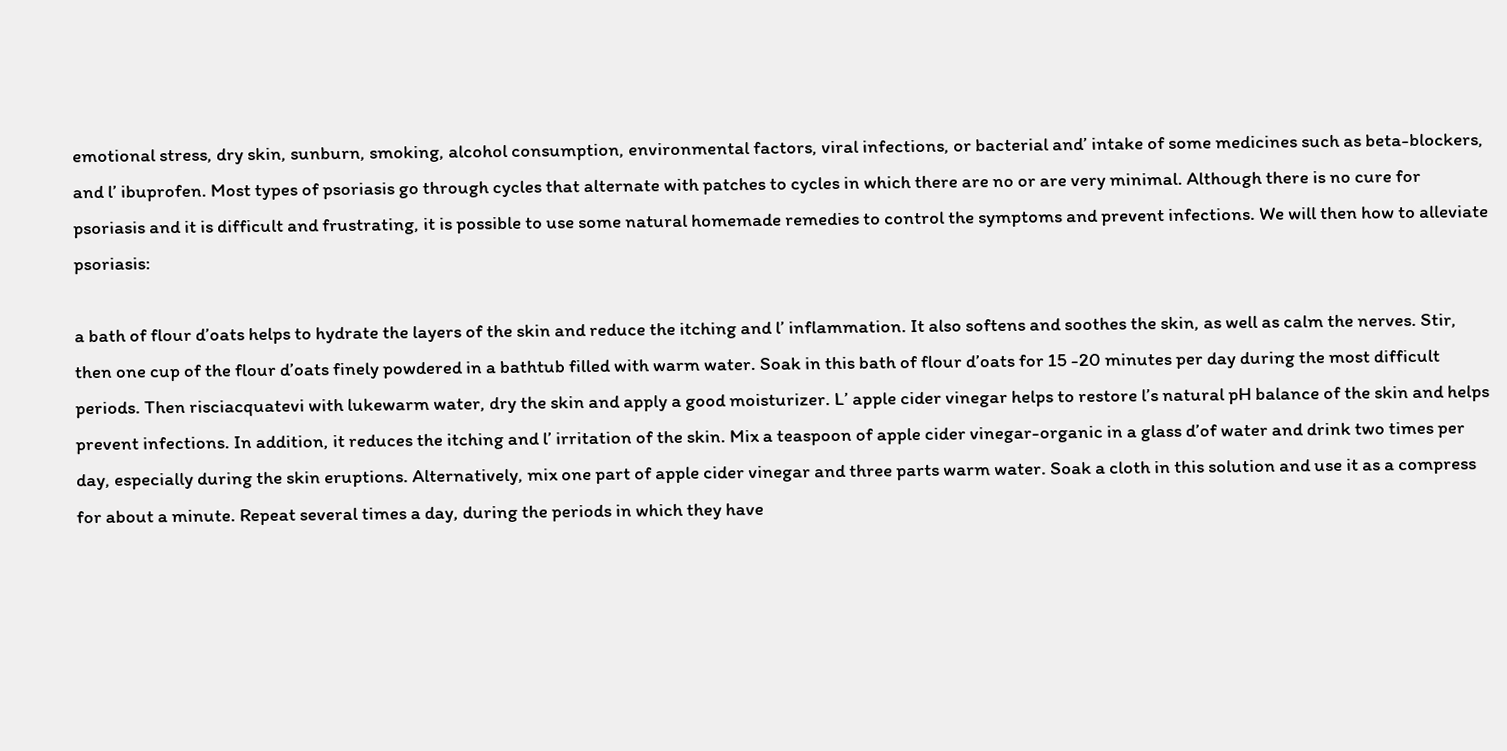emotional stress, dry skin, sunburn, smoking, alcohol consumption, environmental factors, viral infections, or bacterial and’ intake of some medicines such as beta-blockers, and l’ ibuprofen. Most types of psoriasis go through cycles that alternate with patches to cycles in which there are no or are very minimal. Although there is no cure for psoriasis and it is difficult and frustrating, it is possible to use some natural homemade remedies to control the symptoms and prevent infections. We will then how to alleviate psoriasis:

a bath of flour d’oats helps to hydrate the layers of the skin and reduce the itching and l’ inflammation. It also softens and soothes the skin, as well as calm the nerves. Stir, then one cup of the flour d’oats finely powdered in a bathtub filled with warm water. Soak in this bath of flour d’oats for 15 -20 minutes per day during the most difficult periods. Then risciacquatevi with lukewarm water, dry the skin and apply a good moisturizer. L’ apple cider vinegar helps to restore l’s natural pH balance of the skin and helps prevent infections. In addition, it reduces the itching and l’ irritation of the skin. Mix a teaspoon of apple cider vinegar-organic in a glass d’of water and drink two times per day, especially during the skin eruptions. Alternatively, mix one part of apple cider vinegar and three parts warm water. Soak a cloth in this solution and use it as a compress for about a minute. Repeat several times a day, during the periods in which they have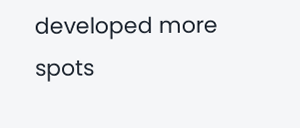developed more spots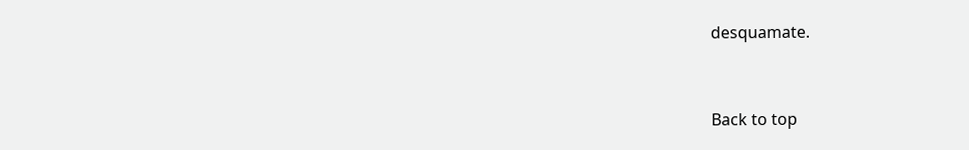desquamate.


Back to top